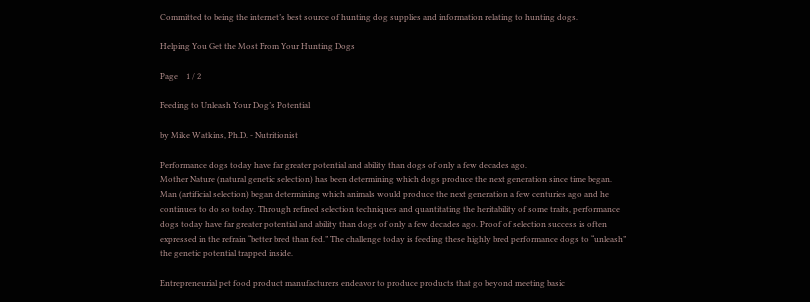Committed to being the internet’s best source of hunting dog supplies and information relating to hunting dogs.

Helping You Get the Most From Your Hunting Dogs

Page    1 / 2

Feeding to Unleash Your Dog’s Potential

by Mike Watkins, Ph.D. - Nutritionist

Performance dogs today have far greater potential and ability than dogs of only a few decades ago.
Mother Nature (natural genetic selection) has been determining which dogs produce the next generation since time began. Man (artificial selection) began determining which animals would produce the next generation a few centuries ago and he continues to do so today. Through refined selection techniques and quantitating the heritability of some traits, performance dogs today have far greater potential and ability than dogs of only a few decades ago. Proof of selection success is often expressed in the refrain “better bred than fed.” The challenge today is feeding these highly bred performance dogs to “unleash” the genetic potential trapped inside.

Entrepreneurial pet food product manufacturers endeavor to produce products that go beyond meeting basic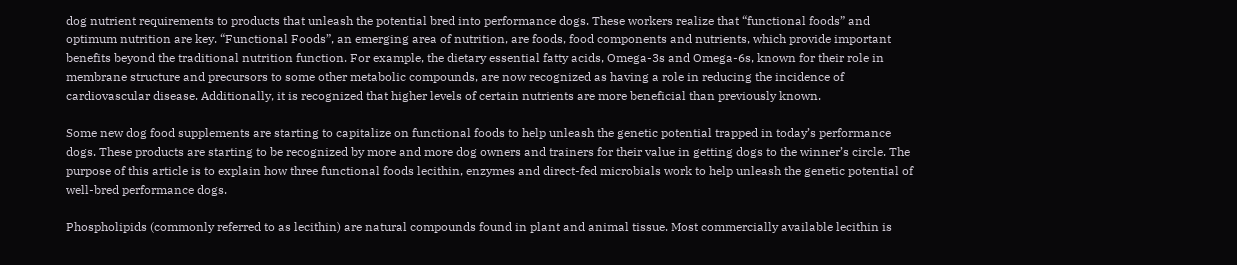dog nutrient requirements to products that unleash the potential bred into performance dogs. These workers realize that “functional foods” and optimum nutrition are key. “Functional Foods”, an emerging area of nutrition, are foods, food components and nutrients, which provide important benefits beyond the traditional nutrition function. For example, the dietary essential fatty acids, Omega-3s and Omega-6s, known for their role in membrane structure and precursors to some other metabolic compounds, are now recognized as having a role in reducing the incidence of cardiovascular disease. Additionally, it is recognized that higher levels of certain nutrients are more beneficial than previously known.

Some new dog food supplements are starting to capitalize on functional foods to help unleash the genetic potential trapped in today’s performance dogs. These products are starting to be recognized by more and more dog owners and trainers for their value in getting dogs to the winner’s circle. The purpose of this article is to explain how three functional foods lecithin, enzymes and direct-fed microbials work to help unleash the genetic potential of well-bred performance dogs.

Phospholipids (commonly referred to as lecithin) are natural compounds found in plant and animal tissue. Most commercially available lecithin is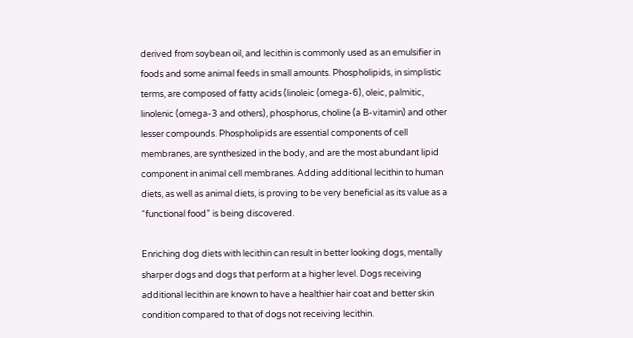derived from soybean oil, and lecithin is commonly used as an emulsifier in foods and some animal feeds in small amounts. Phospholipids, in simplistic terms, are composed of fatty acids (linoleic (omega-6), oleic, palmitic, linolenic (omega-3 and others), phosphorus, choline (a B-vitamin) and other lesser compounds. Phospholipids are essential components of cell membranes, are synthesized in the body, and are the most abundant lipid component in animal cell membranes. Adding additional lecithin to human diets, as well as animal diets, is proving to be very beneficial as its value as a “functional food” is being discovered.

Enriching dog diets with lecithin can result in better looking dogs, mentally sharper dogs and dogs that perform at a higher level. Dogs receiving additional lecithin are known to have a healthier hair coat and better skin condition compared to that of dogs not receiving lecithin.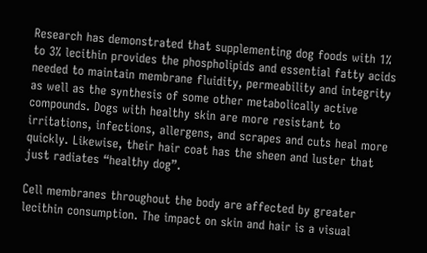Research has demonstrated that supplementing dog foods with 1% to 3% lecithin provides the phospholipids and essential fatty acids needed to maintain membrane fluidity, permeability and integrity as well as the synthesis of some other metabolically active compounds. Dogs with healthy skin are more resistant to irritations, infections, allergens, and scrapes and cuts heal more quickly. Likewise, their hair coat has the sheen and luster that just radiates “healthy dog”.

Cell membranes throughout the body are affected by greater lecithin consumption. The impact on skin and hair is a visual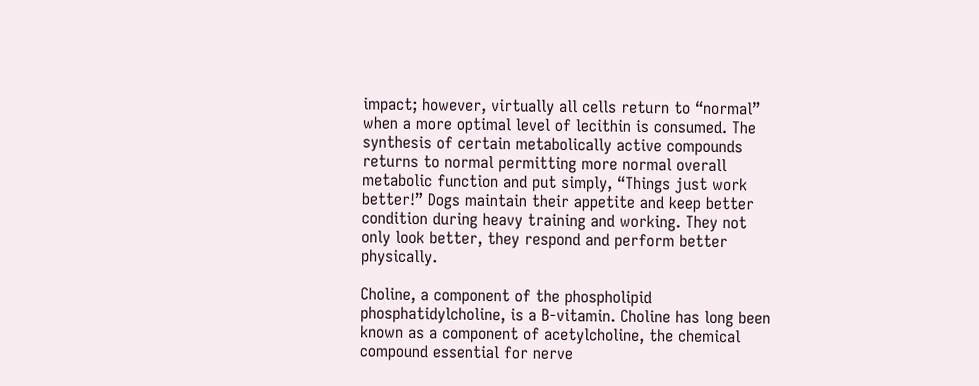impact; however, virtually all cells return to “normal” when a more optimal level of lecithin is consumed. The synthesis of certain metabolically active compounds returns to normal permitting more normal overall metabolic function and put simply, “Things just work better!” Dogs maintain their appetite and keep better condition during heavy training and working. They not only look better, they respond and perform better physically.

Choline, a component of the phospholipid phosphatidylcholine, is a B-vitamin. Choline has long been known as a component of acetylcholine, the chemical compound essential for nerve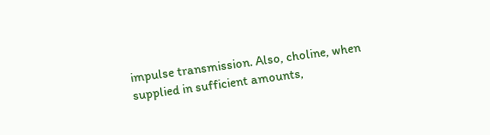impulse transmission. Also, choline, when supplied in sufficient amounts,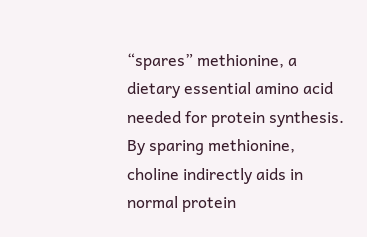“spares” methionine, a dietary essential amino acid needed for protein synthesis. By sparing methionine, choline indirectly aids in normal protein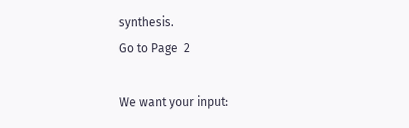synthesis.
Go to Page  2

We want your input: